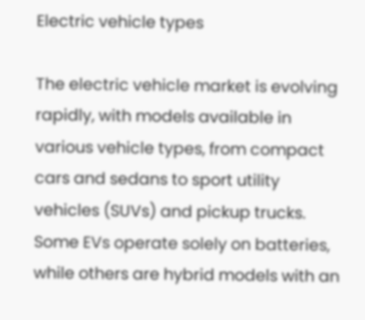Electric vehicle types

The electric vehicle market is evolving rapidly, with models available in various vehicle types, from compact cars and sedans to sport utility vehicles (SUVs) and pickup trucks. Some EVs operate solely on batteries, while others are hybrid models with an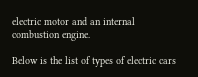electric motor and an internal combustion engine.

Below is the list of types of electric cars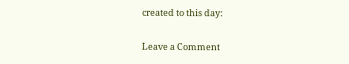created to this day:

Leave a Comment